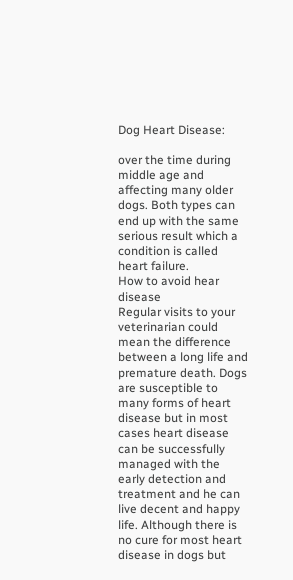Dog Heart Disease:

over the time during middle age and affecting many older dogs. Both types can end up with the same serious result which a condition is called heart failure.
How to avoid hear disease
Regular visits to your veterinarian could mean the difference between a long life and premature death. Dogs are susceptible to many forms of heart disease but in most cases heart disease can be successfully managed with the early detection and treatment and he can live decent and happy life. Although there is no cure for most heart disease in dogs but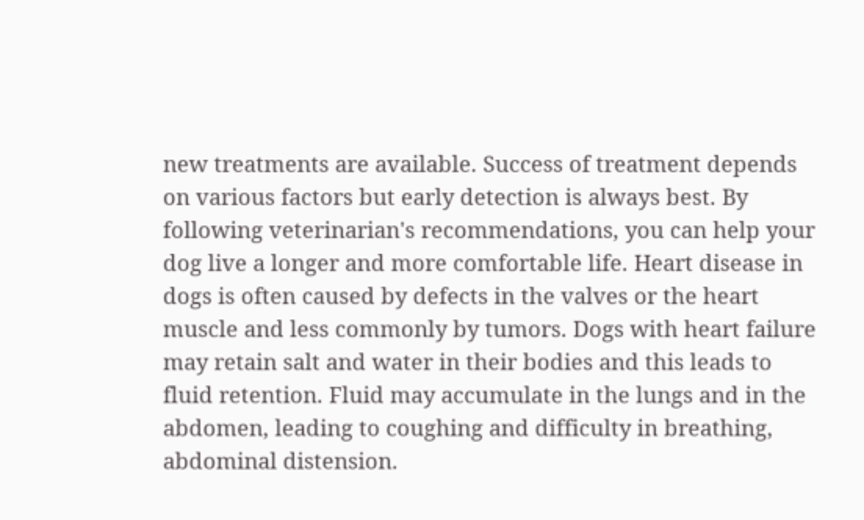new treatments are available. Success of treatment depends on various factors but early detection is always best. By following veterinarian's recommendations, you can help your dog live a longer and more comfortable life. Heart disease in dogs is often caused by defects in the valves or the heart muscle and less commonly by tumors. Dogs with heart failure may retain salt and water in their bodies and this leads to fluid retention. Fluid may accumulate in the lungs and in the abdomen, leading to coughing and difficulty in breathing, abdominal distension.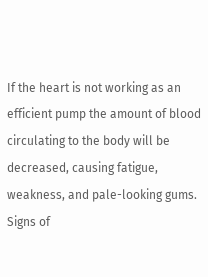If the heart is not working as an efficient pump the amount of blood circulating to the body will be decreased, causing fatigue, weakness, and pale-looking gums.
Signs of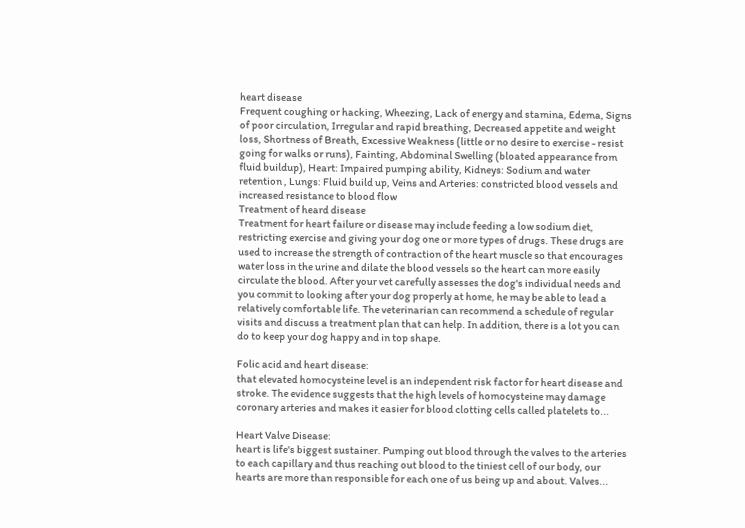heart disease
Frequent coughing or hacking, Wheezing, Lack of energy and stamina, Edema, Signs of poor circulation, Irregular and rapid breathing, Decreased appetite and weight loss, Shortness of Breath, Excessive Weakness (little or no desire to exercise - resist going for walks or runs), Fainting, Abdominal Swelling (bloated appearance from fluid buildup), Heart: Impaired pumping ability, Kidneys: Sodium and water retention , Lungs: Fluid build up, Veins and Arteries: constricted blood vessels and increased resistance to blood flow
Treatment of heard disease
Treatment for heart failure or disease may include feeding a low sodium diet, restricting exercise and giving your dog one or more types of drugs. These drugs are used to increase the strength of contraction of the heart muscle so that encourages water loss in the urine and dilate the blood vessels so the heart can more easily circulate the blood. After your vet carefully assesses the dog's individual needs and you commit to looking after your dog properly at home, he may be able to lead a relatively comfortable life. The veterinarian can recommend a schedule of regular visits and discuss a treatment plan that can help. In addition, there is a lot you can do to keep your dog happy and in top shape.

Folic acid and heart disease:
that elevated homocysteine level is an independent risk factor for heart disease and stroke. The evidence suggests that the high levels of homocysteine may damage coronary arteries and makes it easier for blood clotting cells called platelets to...

Heart Valve Disease:
heart is life's biggest sustainer. Pumping out blood through the valves to the arteries to each capillary and thus reaching out blood to the tiniest cell of our body, our hearts are more than responsible for each one of us being up and about. Valves...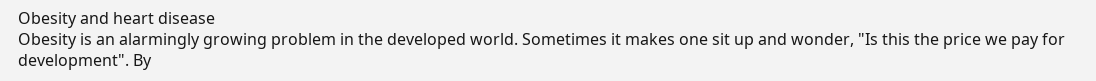Obesity and heart disease
Obesity is an alarmingly growing problem in the developed world. Sometimes it makes one sit up and wonder, "Is this the price we pay for development". By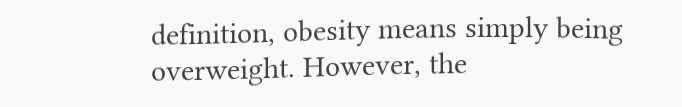definition, obesity means simply being overweight. However, the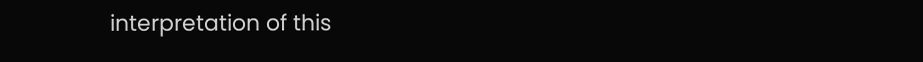interpretation of this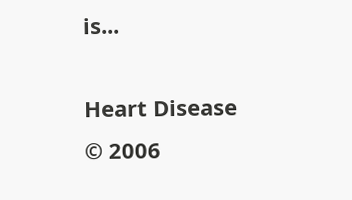is...

Heart Disease
© 2006